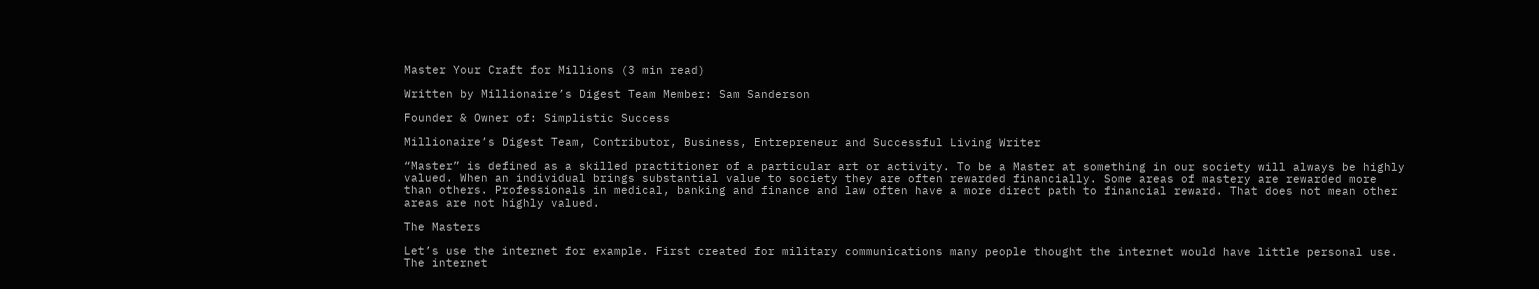Master Your Craft for Millions (3 min read)

Written by Millionaire’s Digest Team Member: Sam Sanderson

Founder & Owner of: Simplistic Success

Millionaire’s Digest Team, Contributor, Business, Entrepreneur and Successful Living Writer

“Master” is defined as a skilled practitioner of a particular art or activity. To be a Master at something in our society will always be highly valued. When an individual brings substantial value to society they are often rewarded financially. Some areas of mastery are rewarded more than others. Professionals in medical, banking and finance and law often have a more direct path to financial reward. That does not mean other areas are not highly valued.

The Masters

Let’s use the internet for example. First created for military communications many people thought the internet would have little personal use. The internet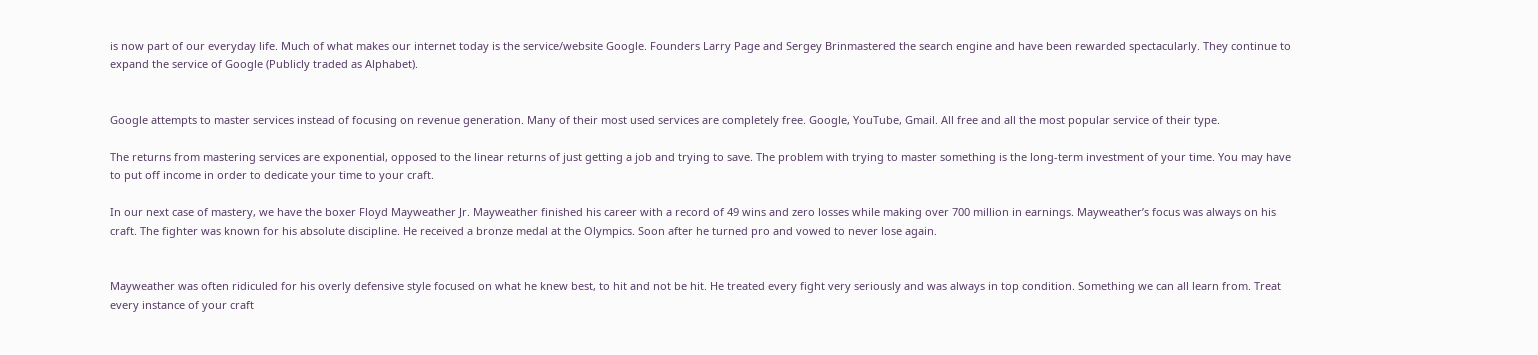is now part of our everyday life. Much of what makes our internet today is the service/website Google. Founders Larry Page and Sergey Brinmastered the search engine and have been rewarded spectacularly. They continue to expand the service of Google (Publicly traded as Alphabet).


Google attempts to master services instead of focusing on revenue generation. Many of their most used services are completely free. Google, YouTube, Gmail. All free and all the most popular service of their type.

The returns from mastering services are exponential, opposed to the linear returns of just getting a job and trying to save. The problem with trying to master something is the long-term investment of your time. You may have to put off income in order to dedicate your time to your craft.

In our next case of mastery, we have the boxer Floyd Mayweather Jr. Mayweather finished his career with a record of 49 wins and zero losses while making over 700 million in earnings. Mayweather’s focus was always on his craft. The fighter was known for his absolute discipline. He received a bronze medal at the Olympics. Soon after he turned pro and vowed to never lose again.


Mayweather was often ridiculed for his overly defensive style focused on what he knew best, to hit and not be hit. He treated every fight very seriously and was always in top condition. Something we can all learn from. Treat every instance of your craft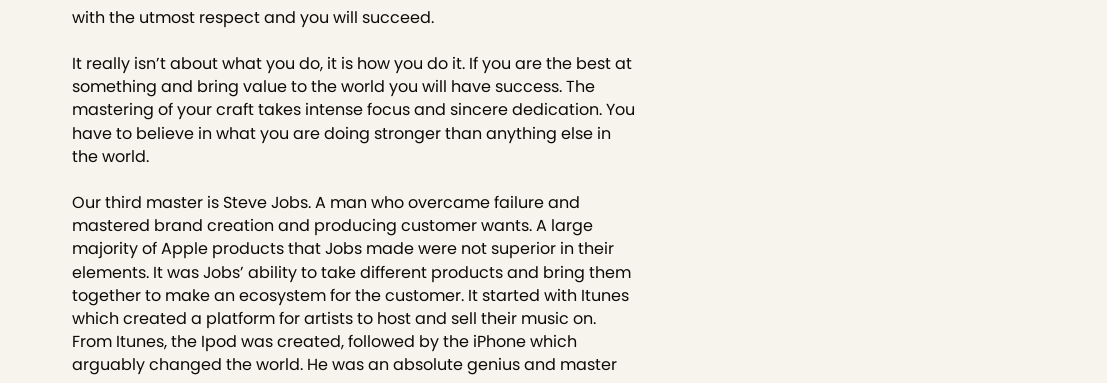with the utmost respect and you will succeed.

It really isn’t about what you do, it is how you do it. If you are the best at something and bring value to the world you will have success. The mastering of your craft takes intense focus and sincere dedication. You have to believe in what you are doing stronger than anything else in the world.

Our third master is Steve Jobs. A man who overcame failure and mastered brand creation and producing customer wants. A large majority of Apple products that Jobs made were not superior in their elements. It was Jobs’ ability to take different products and bring them together to make an ecosystem for the customer. It started with Itunes which created a platform for artists to host and sell their music on. From Itunes, the Ipod was created, followed by the iPhone which arguably changed the world. He was an absolute genius and master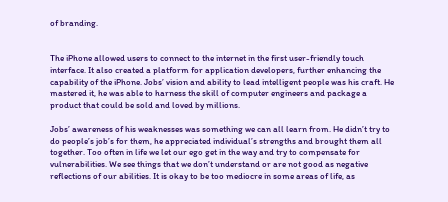of branding.


The iPhone allowed users to connect to the internet in the first user-friendly touch interface. It also created a platform for application developers, further enhancing the capability of the iPhone. Jobs’ vision and ability to lead intelligent people was his craft. He mastered it, he was able to harness the skill of computer engineers and package a product that could be sold and loved by millions.

Jobs’ awareness of his weaknesses was something we can all learn from. He didn’t try to do people’s job’s for them, he appreciated individual’s strengths and brought them all together. Too often in life we let our ego get in the way and try to compensate for vulnerabilities. We see things that we don’t understand or are not good as negative reflections of our abilities. It is okay to be too mediocre in some areas of life, as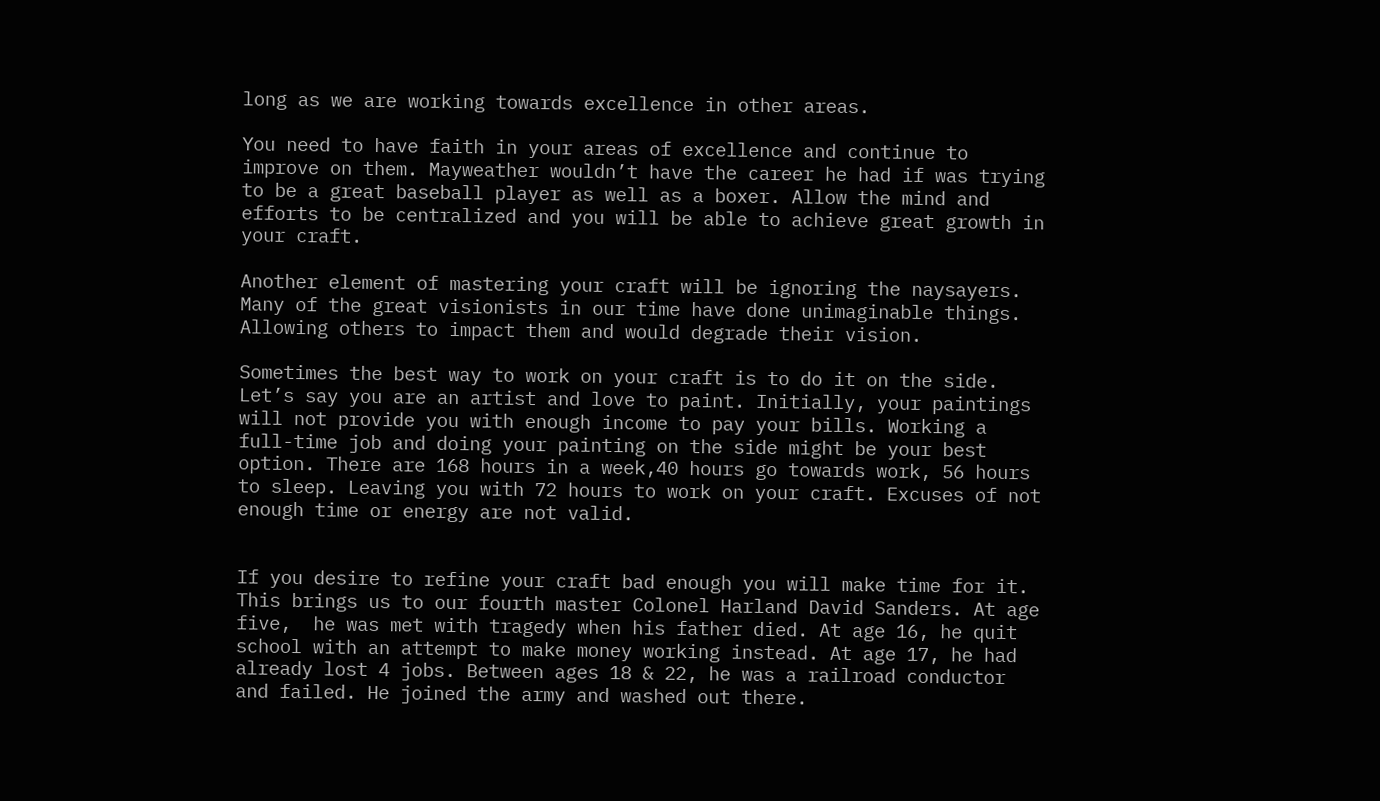long as we are working towards excellence in other areas.

You need to have faith in your areas of excellence and continue to improve on them. Mayweather wouldn’t have the career he had if was trying to be a great baseball player as well as a boxer. Allow the mind and efforts to be centralized and you will be able to achieve great growth in your craft.

Another element of mastering your craft will be ignoring the naysayers. Many of the great visionists in our time have done unimaginable things. Allowing others to impact them and would degrade their vision.

Sometimes the best way to work on your craft is to do it on the side. Let’s say you are an artist and love to paint. Initially, your paintings will not provide you with enough income to pay your bills. Working a full-time job and doing your painting on the side might be your best option. There are 168 hours in a week,40 hours go towards work, 56 hours to sleep. Leaving you with 72 hours to work on your craft. Excuses of not enough time or energy are not valid.


If you desire to refine your craft bad enough you will make time for it. This brings us to our fourth master Colonel Harland David Sanders. At age five,  he was met with tragedy when his father died. At age 16, he quit school with an attempt to make money working instead. At age 17, he had already lost 4 jobs. Between ages 18 & 22, he was a railroad conductor and failed. He joined the army and washed out there.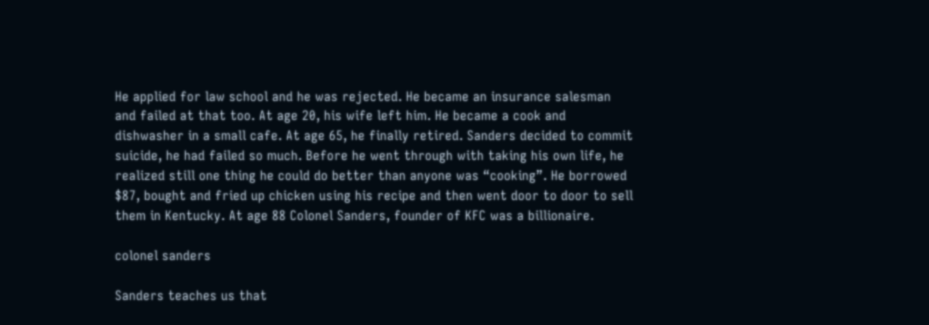He applied for law school and he was rejected. He became an insurance salesman and failed at that too. At age 20, his wife left him. He became a cook and dishwasher in a small cafe. At age 65, he finally retired. Sanders decided to commit suicide, he had failed so much. Before he went through with taking his own life, he realized still one thing he could do better than anyone was “cooking”. He borrowed $87, bought and fried up chicken using his recipe and then went door to door to sell them in Kentucky. At age 88 Colonel Sanders, founder of KFC was a billionaire.

colonel sanders

Sanders teaches us that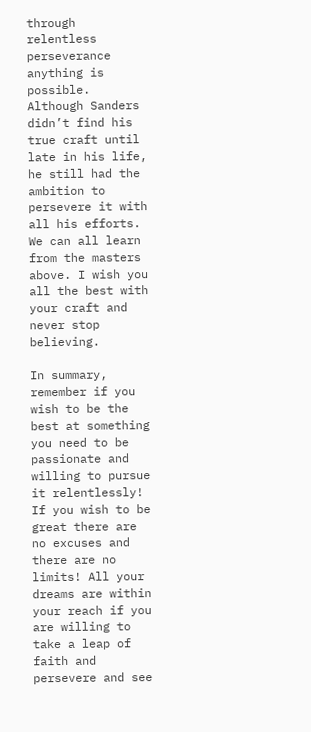through relentless perseverance anything is possible. Although Sanders didn’t find his true craft until late in his life, he still had the ambition to persevere it with all his efforts. We can all learn from the masters above. I wish you all the best with your craft and never stop believing.

In summary, remember if you wish to be the best at something you need to be passionate and willing to pursue it relentlessly! If you wish to be great there are no excuses and there are no limits! All your dreams are within your reach if you are willing to take a leap of faith and persevere and see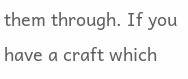them through. If you have a craft which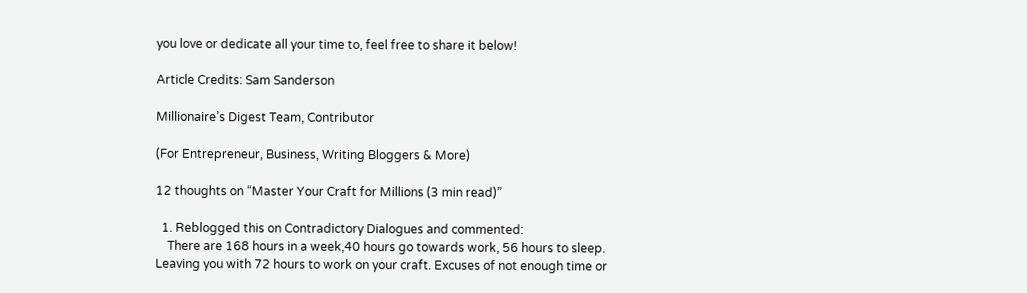you love or dedicate all your time to, feel free to share it below!

Article Credits: Sam Sanderson

Millionaire’s Digest Team, Contributor

(For Entrepreneur, Business, Writing Bloggers & More)

12 thoughts on “Master Your Craft for Millions (3 min read)”

  1. Reblogged this on Contradictory Dialogues and commented:
    There are 168 hours in a week,40 hours go towards work, 56 hours to sleep. Leaving you with 72 hours to work on your craft. Excuses of not enough time or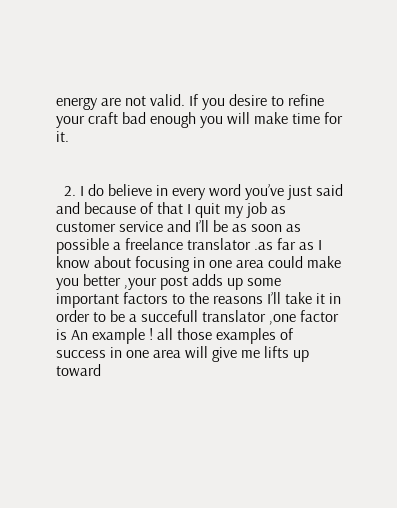energy are not valid. If you desire to refine your craft bad enough you will make time for it.


  2. I do believe in every word you’ve just said and because of that I quit my job as customer service and I’ll be as soon as possible a freelance translator .as far as I know about focusing in one area could make you better ,your post adds up some important factors to the reasons I’ll take it in order to be a succefull translator ,one factor is An example ! all those examples of success in one area will give me lifts up toward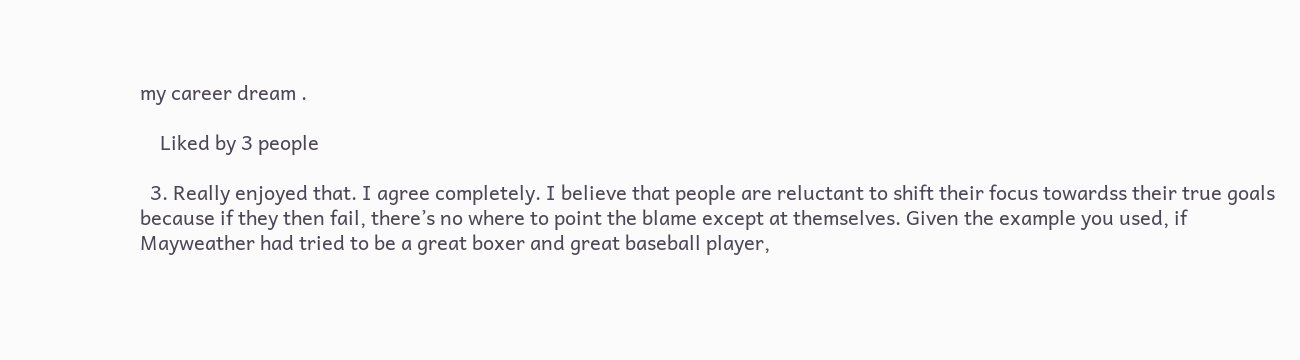my career dream .

    Liked by 3 people

  3. Really enjoyed that. I agree completely. I believe that people are reluctant to shift their focus towardss their true goals because if they then fail, there’s no where to point the blame except at themselves. Given the example you used, if Mayweather had tried to be a great boxer and great baseball player,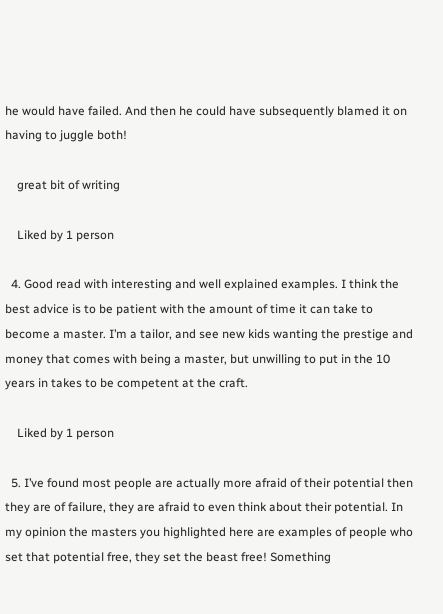he would have failed. And then he could have subsequently blamed it on having to juggle both!

    great bit of writing

    Liked by 1 person

  4. Good read with interesting and well explained examples. I think the best advice is to be patient with the amount of time it can take to become a master. I’m a tailor, and see new kids wanting the prestige and money that comes with being a master, but unwilling to put in the 10 years in takes to be competent at the craft.

    Liked by 1 person

  5. I’ve found most people are actually more afraid of their potential then they are of failure, they are afraid to even think about their potential. In my opinion the masters you highlighted here are examples of people who set that potential free, they set the beast free! Something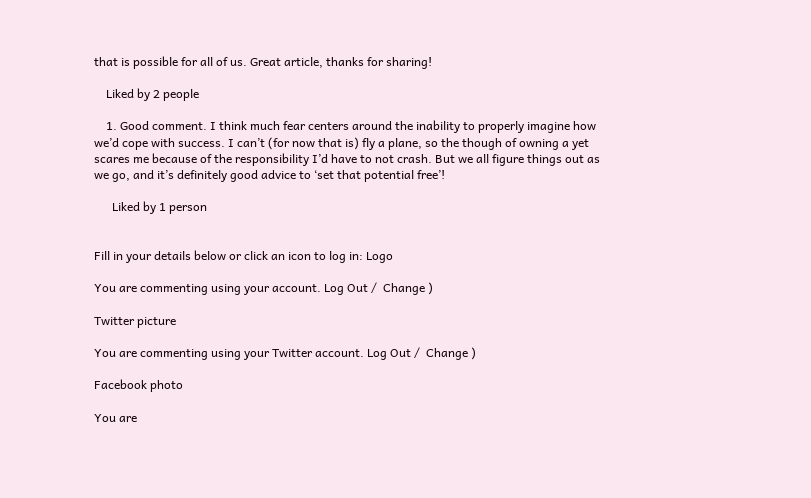that is possible for all of us. Great article, thanks for sharing!

    Liked by 2 people

    1. Good comment. I think much fear centers around the inability to properly imagine how we’d cope with success. I can’t (for now that is) fly a plane, so the though of owning a yet scares me because of the responsibility I’d have to not crash. But we all figure things out as we go, and it’s definitely good advice to ‘set that potential free’!

      Liked by 1 person


Fill in your details below or click an icon to log in: Logo

You are commenting using your account. Log Out /  Change )

Twitter picture

You are commenting using your Twitter account. Log Out /  Change )

Facebook photo

You are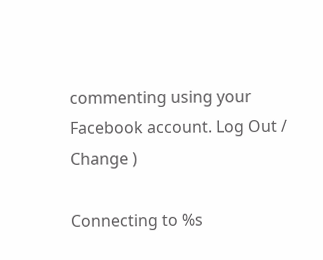commenting using your Facebook account. Log Out /  Change )

Connecting to %s